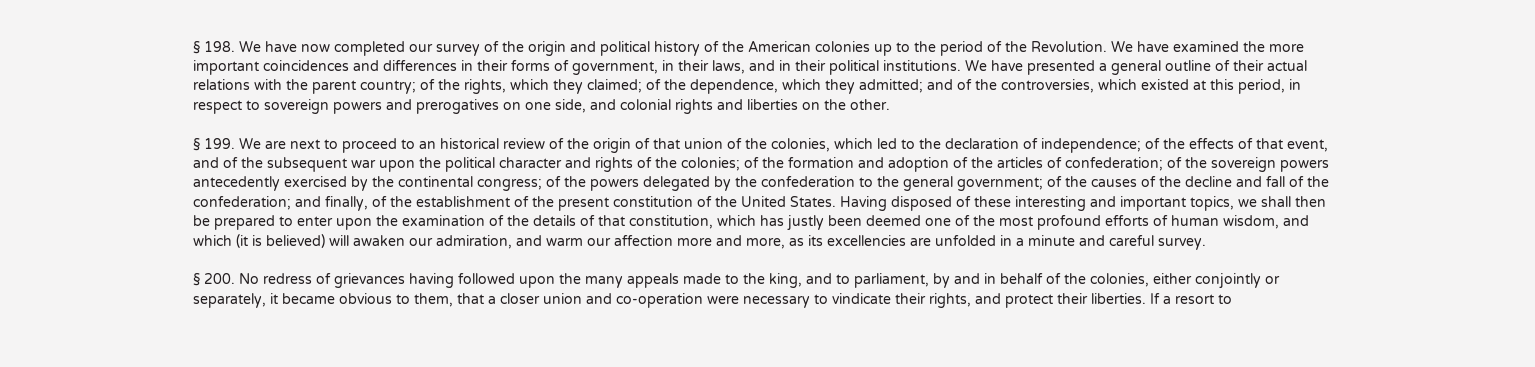§ 198. We have now completed our survey of the origin and political history of the American colonies up to the period of the Revolution. We have examined the more important coincidences and differences in their forms of government, in their laws, and in their political institutions. We have presented a general outline of their actual relations with the parent country; of the rights, which they claimed; of the dependence, which they admitted; and of the controversies, which existed at this period, in respect to sovereign powers and prerogatives on one side, and colonial rights and liberties on the other.

§ 199. We are next to proceed to an historical review of the origin of that union of the colonies, which led to the declaration of independence; of the effects of that event, and of the subsequent war upon the political character and rights of the colonies; of the formation and adoption of the articles of confederation; of the sovereign powers antecedently exercised by the continental congress; of the powers delegated by the confederation to the general government; of the causes of the decline and fall of the confederation; and finally, of the establishment of the present constitution of the United States. Having disposed of these interesting and important topics, we shall then be prepared to enter upon the examination of the details of that constitution, which has justly been deemed one of the most profound efforts of human wisdom, and which (it is believed) will awaken our admiration, and warm our affection more and more, as its excellencies are unfolded in a minute and careful survey.

§ 200. No redress of grievances having followed upon the many appeals made to the king, and to parliament, by and in behalf of the colonies, either conjointly or separately, it became obvious to them, that a closer union and co-operation were necessary to vindicate their rights, and protect their liberties. If a resort to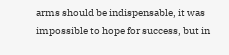arms should be indispensable, it was impossible to hope for success, but in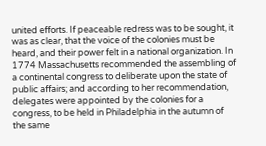united efforts. If peaceable redress was to be sought, it was as clear, that the voice of the colonies must be heard, and their power felt in a national organization. In 1774 Massachusetts recommended the assembling of a continental congress to deliberate upon the state of public affairs; and according to her recommendation, delegates were appointed by the colonies for a congress, to be held in Philadelphia in the autumn of the same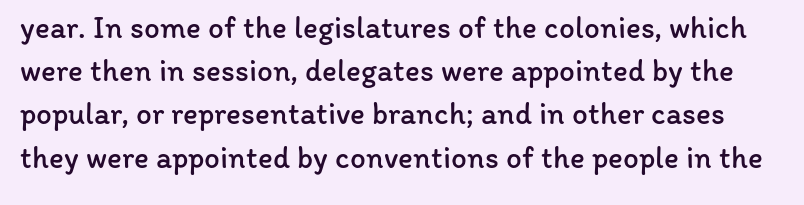year. In some of the legislatures of the colonies, which were then in session, delegates were appointed by the popular, or representative branch; and in other cases they were appointed by conventions of the people in the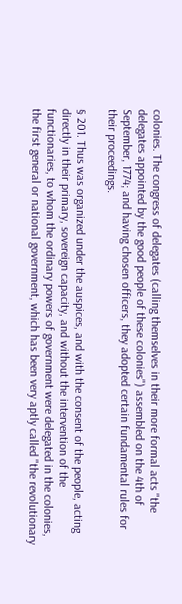colonies. The congress of delegates (calling themselves in their more formal acts "the delegates appointed by the good people of these colonies") assembled on the 4th of September, 1774; and having chosen officers, they adopted certain fundamental rules for their proceedings.

§ 201. Thus was organized under the auspices, and with the consent of the people, acting directly in their primary, sovereign capacity, and without the intervention of the functionaries, to whom the ordinary powers of government were delegated in the colonies, the first general or national government, which has been very aptly called "the revolutionary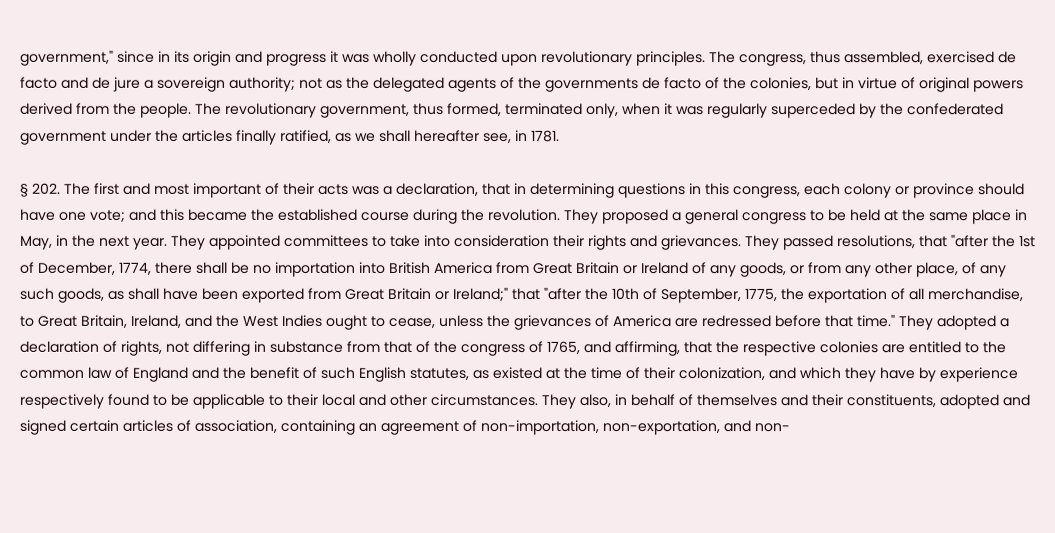government," since in its origin and progress it was wholly conducted upon revolutionary principles. The congress, thus assembled, exercised de facto and de jure a sovereign authority; not as the delegated agents of the governments de facto of the colonies, but in virtue of original powers derived from the people. The revolutionary government, thus formed, terminated only, when it was regularly superceded by the confederated government under the articles finally ratified, as we shall hereafter see, in 1781.

§ 202. The first and most important of their acts was a declaration, that in determining questions in this congress, each colony or province should have one vote; and this became the established course during the revolution. They proposed a general congress to be held at the same place in May, in the next year. They appointed committees to take into consideration their rights and grievances. They passed resolutions, that "after the 1st of December, 1774, there shall be no importation into British America from Great Britain or Ireland of any goods, or from any other place, of any such goods, as shall have been exported from Great Britain or Ireland;" that "after the 10th of September, 1775, the exportation of all merchandise, to Great Britain, Ireland, and the West Indies ought to cease, unless the grievances of America are redressed before that time." They adopted a declaration of rights, not differing in substance from that of the congress of 1765, and affirming, that the respective colonies are entitled to the common law of England and the benefit of such English statutes, as existed at the time of their colonization, and which they have by experience respectively found to be applicable to their local and other circumstances. They also, in behalf of themselves and their constituents, adopted and signed certain articles of association, containing an agreement of non-importation, non-exportation, and non-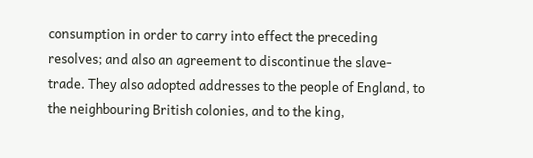consumption in order to carry into effect the preceding resolves; and also an agreement to discontinue the slave-trade. They also adopted addresses to the people of England, to the neighbouring British colonies, and to the king,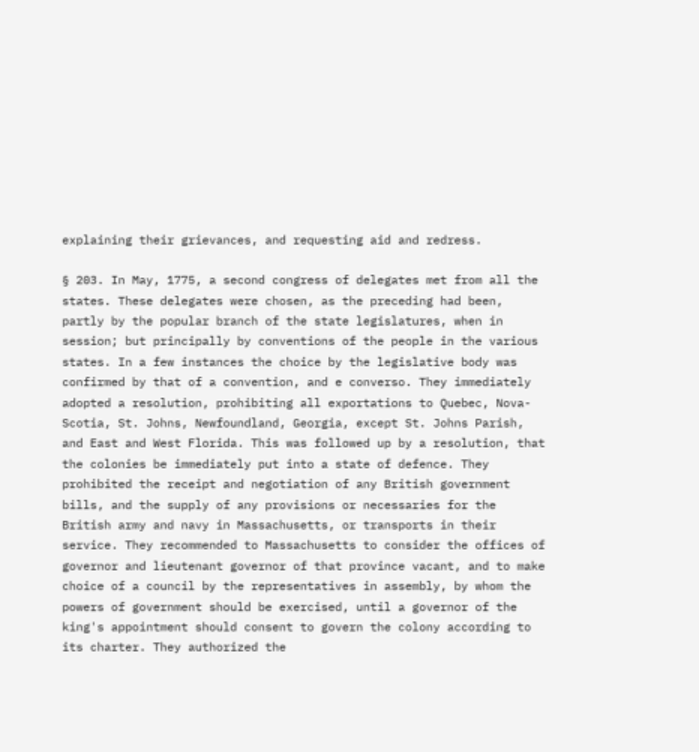explaining their grievances, and requesting aid and redress.

§ 203. In May, 1775, a second congress of delegates met from all the states. These delegates were chosen, as the preceding had been, partly by the popular branch of the state legislatures, when in session; but principally by conventions of the people in the various states. In a few instances the choice by the legislative body was confirmed by that of a convention, and e converso. They immediately adopted a resolution, prohibiting all exportations to Quebec, Nova-Scotia, St. Johns, Newfoundland, Georgia, except St. Johns Parish, and East and West Florida. This was followed up by a resolution, that the colonies be immediately put into a state of defence. They prohibited the receipt and negotiation of any British government bills, and the supply of any provisions or necessaries for the British army and navy in Massachusetts, or transports in their service. They recommended to Massachusetts to consider the offices of governor and lieutenant governor of that province vacant, and to make choice of a council by the representatives in assembly, by whom the powers of government should be exercised, until a governor of the king's appointment should consent to govern the colony according to its charter. They authorized the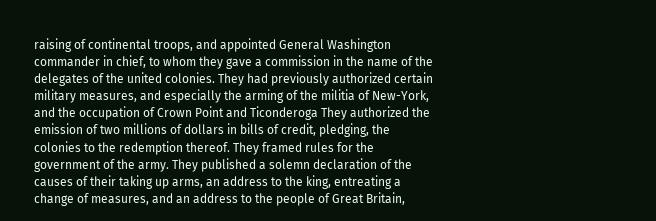raising of continental troops, and appointed General Washington commander in chief, to whom they gave a commission in the name of the delegates of the united colonies. They had previously authorized certain military measures, and especially the arming of the militia of New-York, and the occupation of Crown Point and Ticonderoga They authorized the emission of two millions of dollars in bills of credit, pledging, the colonies to the redemption thereof. They framed rules for the government of the army. They published a solemn declaration of the causes of their taking up arms, an address to the king, entreating a change of measures, and an address to the people of Great Britain,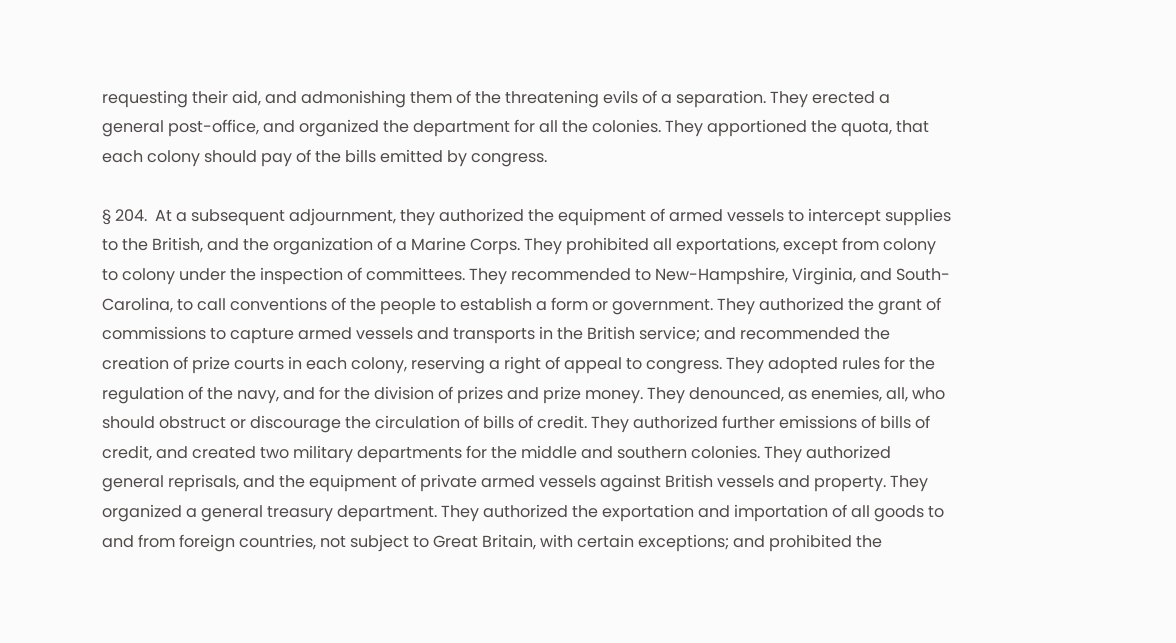requesting their aid, and admonishing them of the threatening evils of a separation. They erected a general post-office, and organized the department for all the colonies. They apportioned the quota, that each colony should pay of the bills emitted by congress.

§ 204.  At a subsequent adjournment, they authorized the equipment of armed vessels to intercept supplies to the British, and the organization of a Marine Corps. They prohibited all exportations, except from colony to colony under the inspection of committees. They recommended to New-Hampshire, Virginia, and South-Carolina, to call conventions of the people to establish a form or government. They authorized the grant of commissions to capture armed vessels and transports in the British service; and recommended the creation of prize courts in each colony, reserving a right of appeal to congress. They adopted rules for the regulation of the navy, and for the division of prizes and prize money. They denounced, as enemies, all, who should obstruct or discourage the circulation of bills of credit. They authorized further emissions of bills of credit, and created two military departments for the middle and southern colonies. They authorized general reprisals, and the equipment of private armed vessels against British vessels and property. They organized a general treasury department. They authorized the exportation and importation of all goods to and from foreign countries, not subject to Great Britain, with certain exceptions; and prohibited the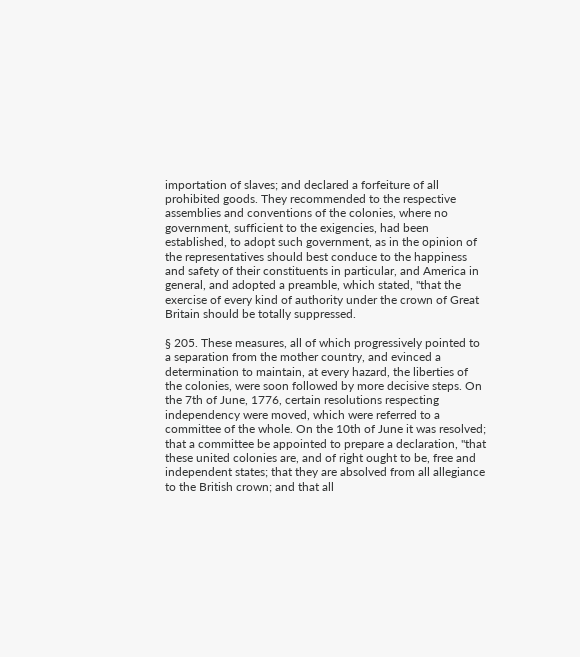importation of slaves; and declared a forfeiture of all prohibited goods. They recommended to the respective assemblies and conventions of the colonies, where no government, sufficient to the exigencies, had been established, to adopt such government, as in the opinion of the representatives should best conduce to the happiness and safety of their constituents in particular, and America in general, and adopted a preamble, which stated, "that the exercise of every kind of authority under the crown of Great Britain should be totally suppressed.

§ 205. These measures, all of which progressively pointed to a separation from the mother country, and evinced a determination to maintain, at every hazard, the liberties of the colonies, were soon followed by more decisive steps. On the 7th of June, 1776, certain resolutions respecting independency were moved, which were referred to a committee of the whole. On the 10th of June it was resolved; that a committee be appointed to prepare a declaration, "that these united colonies are, and of right ought to be, free and independent states; that they are absolved from all allegiance to the British crown; and that all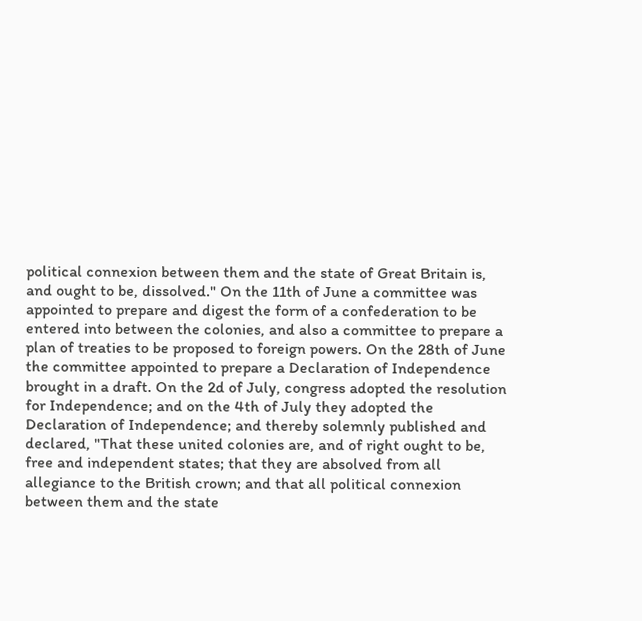political connexion between them and the state of Great Britain is, and ought to be, dissolved." On the 11th of June a committee was appointed to prepare and digest the form of a confederation to be entered into between the colonies, and also a committee to prepare a plan of treaties to be proposed to foreign powers. On the 28th of June the committee appointed to prepare a Declaration of Independence brought in a draft. On the 2d of July, congress adopted the resolution for Independence; and on the 4th of July they adopted the Declaration of Independence; and thereby solemnly published and declared, "That these united colonies are, and of right ought to be, free and independent states; that they are absolved from all allegiance to the British crown; and that all political connexion between them and the state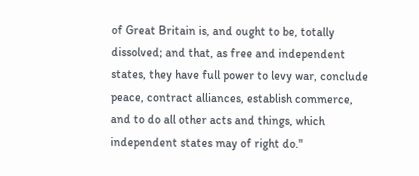of Great Britain is, and ought to be, totally dissolved; and that, as free and independent states, they have full power to levy war, conclude peace, contract alliances, establish commerce, and to do all other acts and things, which independent states may of right do."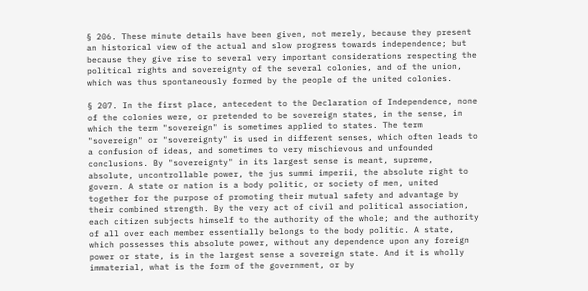§ 206. These minute details have been given, not merely, because they present an historical view of the actual and slow progress towards independence; but because they give rise to several very important considerations respecting the political rights and sovereignty of the several colonies, and of the union, which was thus spontaneously formed by the people of the united colonies.

§ 207. In the first place, antecedent to the Declaration of Independence, none of the colonies were, or pretended to be sovereign states, in the sense, in which the term "sovereign" is sometimes applied to states. The term "sovereign" or "sovereignty" is used in different senses, which often leads to a confusion of ideas, and sometimes to very mischievous and unfounded conclusions. By "sovereignty" in its largest sense is meant, supreme, absolute, uncontrollable power, the jus summi imperii, the absolute right to govern. A state or nation is a body politic, or society of men, united together for the purpose of promoting their mutual safety and advantage by their combined strength. By the very act of civil and political association, each citizen subjects himself to the authority of the whole; and the authority of all over each member essentially belongs to the body politic. A state, which possesses this absolute power, without any dependence upon any foreign power or state, is in the largest sense a sovereign state. And it is wholly immaterial, what is the form of the government, or by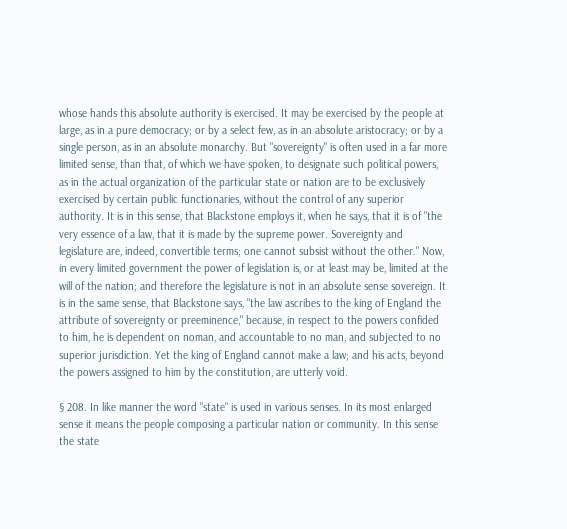whose hands this absolute authority is exercised. It may be exercised by the people at large, as in a pure democracy; or by a select few, as in an absolute aristocracy; or by a single person, as in an absolute monarchy. But "sovereignty" is often used in a far more limited sense, than that, of which we have spoken, to designate such political powers, as in the actual organization of the particular state or nation are to be exclusively exercised by certain public functionaries, without the control of any superior authority. It is in this sense, that Blackstone employs it, when he says, that it is of "the very essence of a law, that it is made by the supreme power. Sovereignty and legislature are, indeed, convertible terms; one cannot subsist without the other." Now, in every limited government the power of legislation is, or at least may be, limited at the will of the nation; and therefore the legislature is not in an absolute sense sovereign. It is in the same sense, that Blackstone says, "the law ascribes to the king of England the attribute of sovereignty or preeminence," because, in respect to the powers confided to him, he is dependent on noman, and accountable to no man, and subjected to no superior jurisdiction. Yet the king of England cannot make a law; and his acts, beyond the powers assigned to him by the constitution, are utterly void.

§ 208. In like manner the word "state" is used in various senses. In its most enlarged sense it means the people composing a particular nation or community. In this sense the state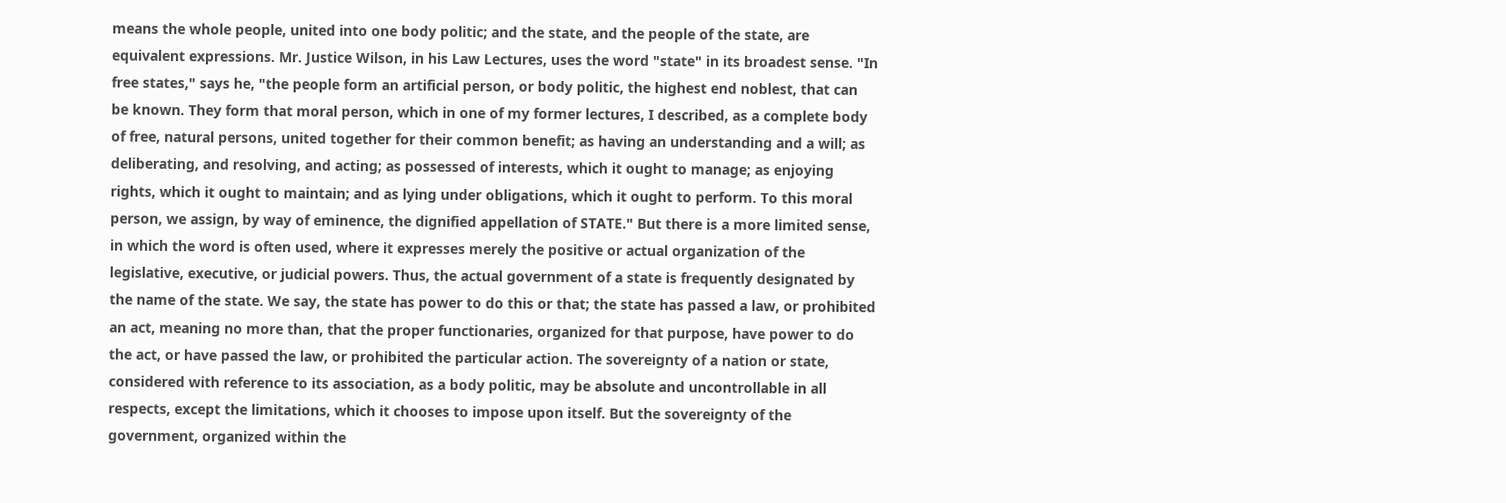means the whole people, united into one body politic; and the state, and the people of the state, are equivalent expressions. Mr. Justice Wilson, in his Law Lectures, uses the word "state" in its broadest sense. "In free states," says he, "the people form an artificial person, or body politic, the highest end noblest, that can be known. They form that moral person, which in one of my former lectures, I described, as a complete body of free, natural persons, united together for their common benefit; as having an understanding and a will; as deliberating, and resolving, and acting; as possessed of interests, which it ought to manage; as enjoying rights, which it ought to maintain; and as lying under obligations, which it ought to perform. To this moral person, we assign, by way of eminence, the dignified appellation of STATE." But there is a more limited sense, in which the word is often used, where it expresses merely the positive or actual organization of the legislative, executive, or judicial powers. Thus, the actual government of a state is frequently designated by the name of the state. We say, the state has power to do this or that; the state has passed a law, or prohibited an act, meaning no more than, that the proper functionaries, organized for that purpose, have power to do the act, or have passed the law, or prohibited the particular action. The sovereignty of a nation or state, considered with reference to its association, as a body politic, may be absolute and uncontrollable in all respects, except the limitations, which it chooses to impose upon itself. But the sovereignty of the government, organized within the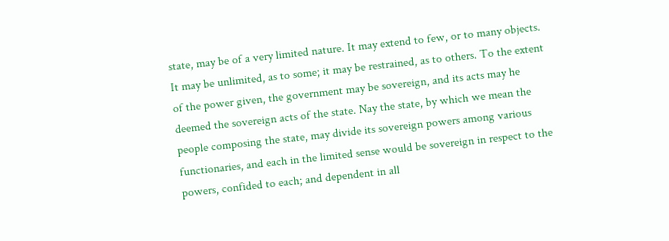state, may be of a very limited nature. It may extend to few, or to many objects. It may be unlimited, as to some; it may be restrained, as to others. To the extent of the power given, the government may be sovereign, and its acts may he deemed the sovereign acts of the state. Nay the state, by which we mean the people composing the state, may divide its sovereign powers among various functionaries, and each in the limited sense would be sovereign in respect to the powers, confided to each; and dependent in all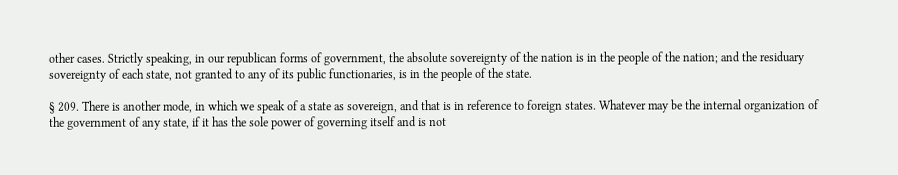other cases. Strictly speaking, in our republican forms of government, the absolute sovereignty of the nation is in the people of the nation; and the residuary sovereignty of each state, not granted to any of its public functionaries, is in the people of the state.

§ 209. There is another mode, in which we speak of a state as sovereign, and that is in reference to foreign states. Whatever may be the internal organization of the government of any state, if it has the sole power of governing itself and is not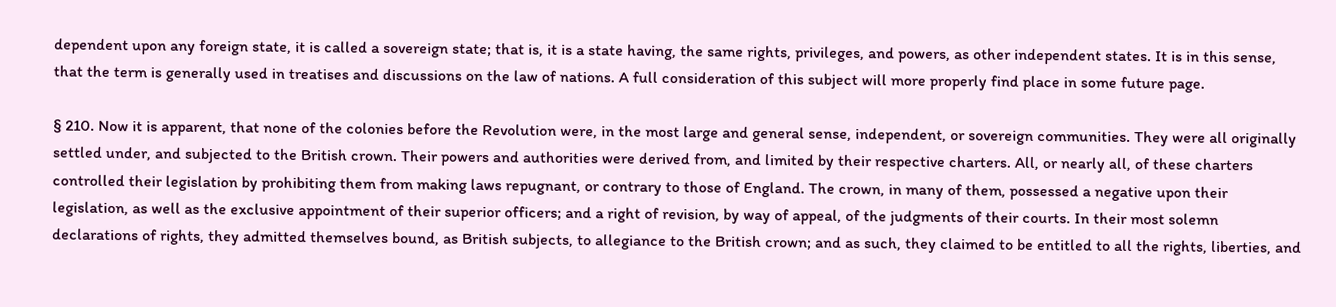dependent upon any foreign state, it is called a sovereign state; that is, it is a state having, the same rights, privileges, and powers, as other independent states. It is in this sense, that the term is generally used in treatises and discussions on the law of nations. A full consideration of this subject will more properly find place in some future page.

§ 210. Now it is apparent, that none of the colonies before the Revolution were, in the most large and general sense, independent, or sovereign communities. They were all originally settled under, and subjected to the British crown. Their powers and authorities were derived from, and limited by their respective charters. All, or nearly all, of these charters controlled their legislation by prohibiting them from making laws repugnant, or contrary to those of England. The crown, in many of them, possessed a negative upon their legislation, as well as the exclusive appointment of their superior officers; and a right of revision, by way of appeal, of the judgments of their courts. In their most solemn declarations of rights, they admitted themselves bound, as British subjects, to allegiance to the British crown; and as such, they claimed to be entitled to all the rights, liberties, and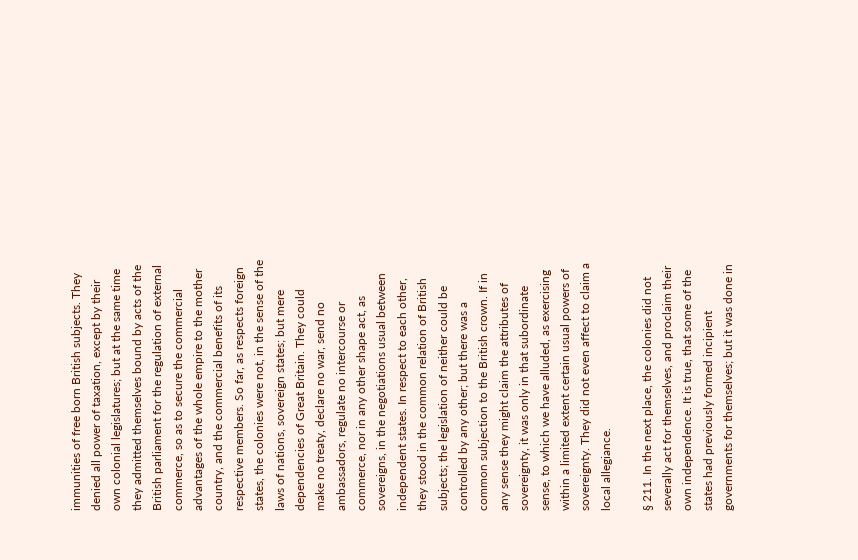immunities of free born British subjects. They denied all power of taxation, except by their own colonial legislatures; but at the same time they admitted themselves bound by acts of the British parliament for the regulation of external commerce, so as to secure the commercial advantages of the whole empire to the mother country, and the commercial benefits of its respective members. So far, as respects foreign states, the colonies were not, in the sense of the laws of nations, sovereign states; but mere dependencies of Great Britain. They could make no treaty, declare no war, send no ambassadors, regulate no intercourse or commerce, nor in any other shape act, as sovereigns, in the negotiations usual between independent states. In respect to each other, they stood in the common relation of British subjects; the legislation of neither could be controlled by any other; but there was a common subjection to the British crown. If in any sense they might claim the attributes of sovereignty, it was only in that subordinate sense, to which we have alluded, as exercising within a limited extent certain usual powers of sovereignty. They did not even affect to claim a local allegiance.

§ 211. In the next place, the colonies did not severally act for themselves, and proclaim their own independence. It is true, that some of the states had previously formed incipient governments for themselves; but it was done in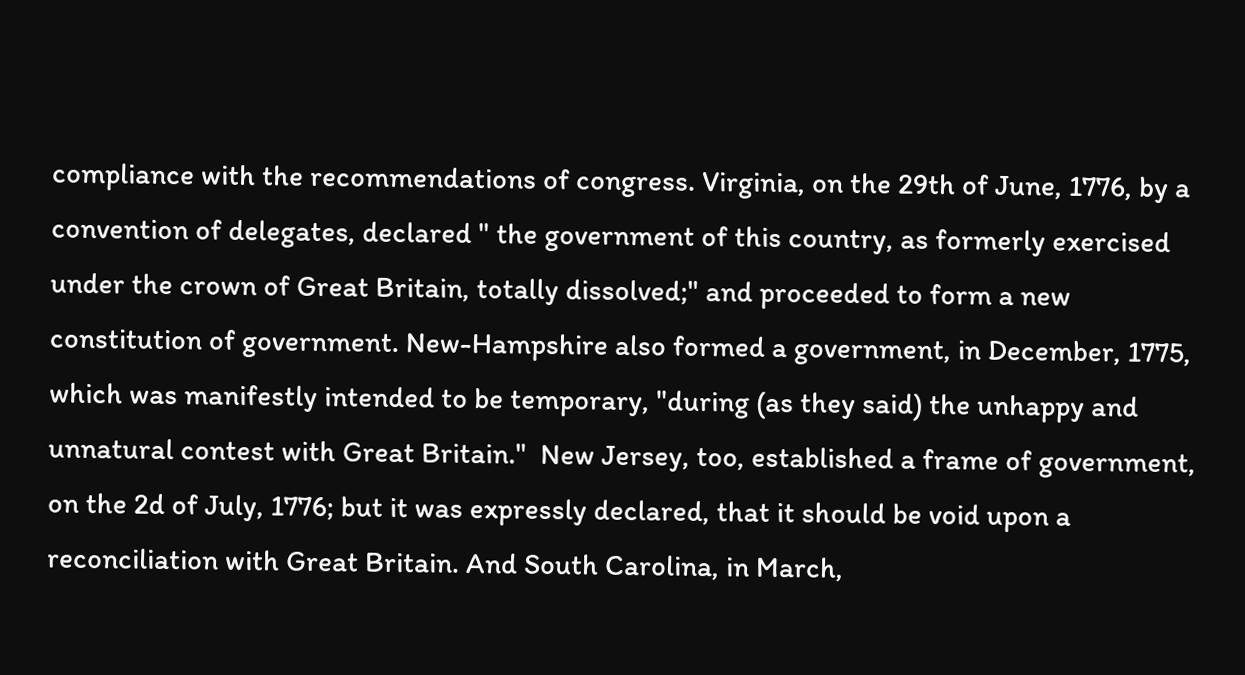compliance with the recommendations of congress. Virginia, on the 29th of June, 1776, by a convention of delegates, declared " the government of this country, as formerly exercised under the crown of Great Britain, totally dissolved;" and proceeded to form a new constitution of government. New-Hampshire also formed a government, in December, 1775, which was manifestly intended to be temporary, "during (as they said) the unhappy and unnatural contest with Great Britain."  New Jersey, too, established a frame of government, on the 2d of July, 1776; but it was expressly declared, that it should be void upon a reconciliation with Great Britain. And South Carolina, in March,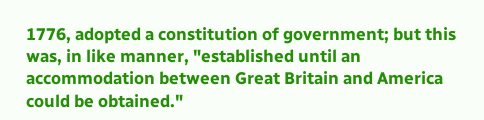1776, adopted a constitution of government; but this was, in like manner, "established until an accommodation between Great Britain and America could be obtained."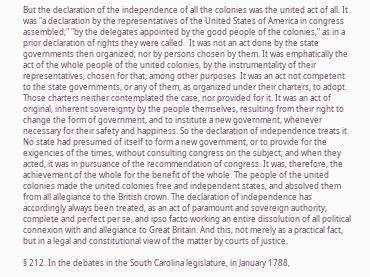But the declaration of the independence of all the colonies was the united act of all. It was "a declaration by the representatives of the United States of America in congress assembled;" "by the delegates appointed by the good people of the colonies," as in a prior declaration of rights they were called.  It was not an act done by the state governments then organized; nor by persons chosen by them. It was emphatically the act of the whole people of the united colonies, by the instrumentality of their representatives, chosen for that, among other purposes. It was an act not competent to the state governments, or any of them, as organized under their charters, to adopt. Those charters neither contemplated the case, nor provided for it. It was an act of original, inherent sovereignty by the people themselves, resulting from their right to change the form of government, and to institute a new government, whenever necessary for their safety and happiness. So the declaration of independence treats it. No state had presumed of itself to form a new government, or to provide for the exigencies of the times, without consulting congress on the subject; and when they acted, it was in pursuance of the recommendation of congress. It was, therefore, the achievement of the whole for the benefit of the whole. The people of the united colonies made the united colonies free and independent states, and absolved them from all allegiance to the British crown. The declaration of independence has accordingly always been treated, as an act of paramount and sovereign authority, complete and perfect per se, and ipso facto working an entire dissolution of all political connexion with and allegiance to Great Britain. And this, not merely as a practical fact, but in a legal and constitutional view of the matter by courts of justice.

§ 212. In the debates in the South Carolina legislature, in January 1788,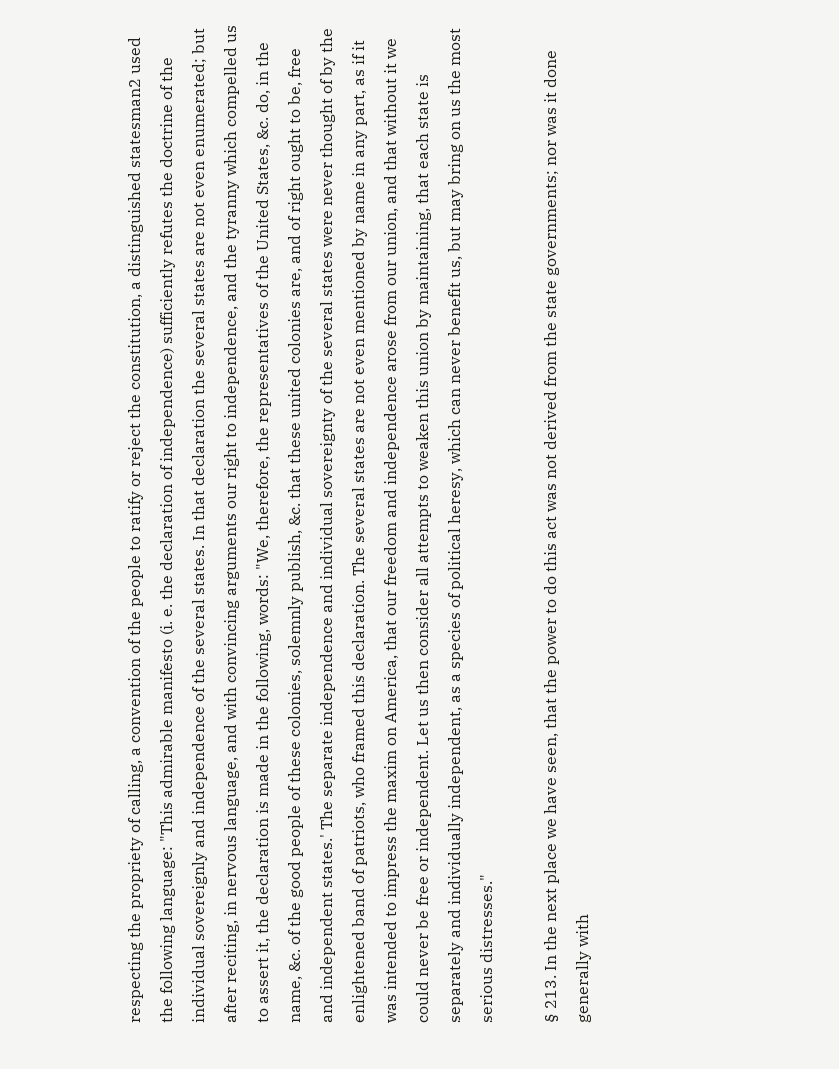respecting the propriety of calling, a convention of the people to ratify or reject the constitution, a distinguished statesman2 used the following language: "This admirable manifesto (i. e. the declaration of independence) sufficiently refutes the doctrine of the individual sovereignly and independence of the several states. In that declaration the several states are not even enumerated; but after reciting, in nervous language, and with convincing arguments our right to independence, and the tyranny which compelled us to assert it, the declaration is made in the following, words: "We, therefore, the representatives of the United States, &c. do, in the name, &c. of the good people of these colonies, solemnly publish, &c. that these united colonies are, and of right ought to be, free and independent states.' The separate independence and individual sovereignty of the several states were never thought of by the enlightened band of patriots, who framed this declaration. The several states are not even mentioned by name in any part, as if it was intended to impress the maxim on America, that our freedom and independence arose from our union, and that without it we could never be free or independent. Let us then consider all attempts to weaken this union by maintaining, that each state is separately and individually independent, as a species of political heresy, which can never benefit us, but may bring on us the most serious distresses."

§ 213. In the next place we have seen, that the power to do this act was not derived from the state governments; nor was it done generally with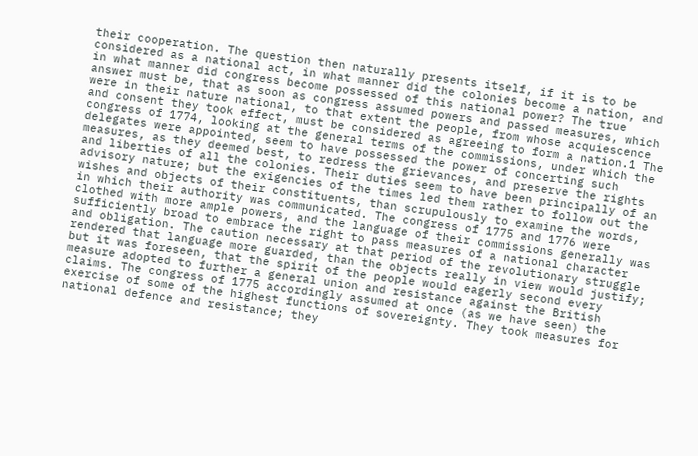their cooperation. The question then naturally presents itself, if it is to be considered as a national act, in what manner did the colonies become a nation, and in what manner did congress become possessed of this national power? The true answer must be, that as soon as congress assumed powers and passed measures, which were in their nature national, to that extent the people, from whose acquiescence and consent they took effect, must be considered as agreeing to form a nation.1 The congress of 1774, looking at the general terms of the commissions, under which the delegates were appointed, seem to have possessed the power of concerting such measures, as they deemed best, to redress the grievances, and preserve the rights and liberties of all the colonies. Their duties seem to have been principally of an advisory nature; but the exigencies of the times led them rather to follow out the wishes and objects of their constituents, than scrupulously to examine the words, in which their authority was communicated. The congress of 1775 and 1776 were clothed with more ample powers, and the language of their commissions generally was sufficiently broad to embrace the right to pass measures of a national character and obligation. The caution necessary at that period of the revolutionary struggle rendered that language more guarded, than the objects really in view would justify; but it was foreseen, that the spirit of the people would eagerly second every measure adopted to further a general union and resistance against the British claims. The congress of 1775 accordingly assumed at once (as we have seen) the exercise of some of the highest functions of sovereignty. They took measures for national defence and resistance; they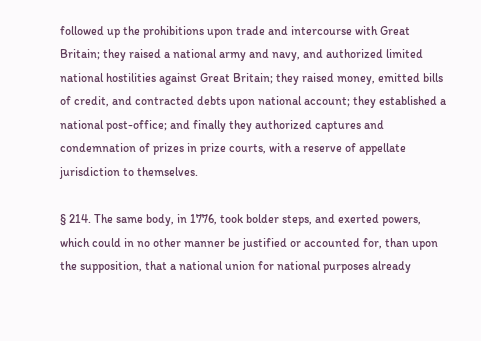followed up the prohibitions upon trade and intercourse with Great Britain; they raised a national army and navy, and authorized limited national hostilities against Great Britain; they raised money, emitted bills of credit, and contracted debts upon national account; they established a national post-office; and finally they authorized captures and condemnation of prizes in prize courts, with a reserve of appellate jurisdiction to themselves.

§ 214. The same body, in 1776, took bolder steps, and exerted powers, which could in no other manner be justified or accounted for, than upon the supposition, that a national union for national purposes already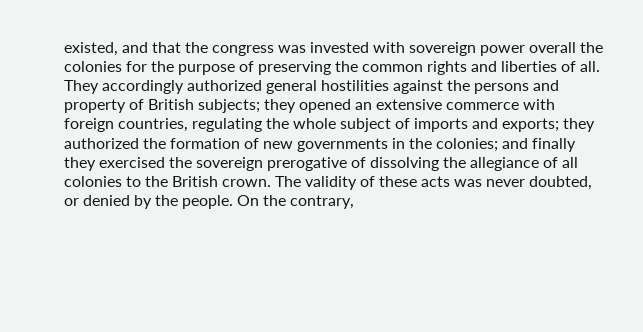existed, and that the congress was invested with sovereign power overall the colonies for the purpose of preserving the common rights and liberties of all. They accordingly authorized general hostilities against the persons and property of British subjects; they opened an extensive commerce with foreign countries, regulating the whole subject of imports and exports; they authorized the formation of new governments in the colonies; and finally they exercised the sovereign prerogative of dissolving the allegiance of all colonies to the British crown. The validity of these acts was never doubted, or denied by the people. On the contrary,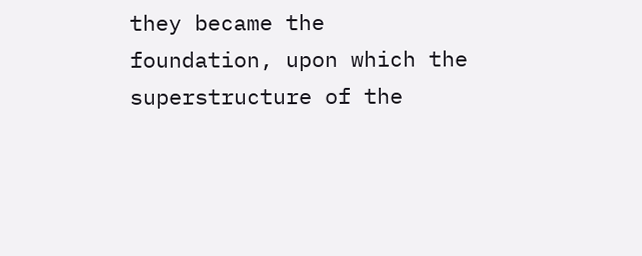they became the foundation, upon which the superstructure of the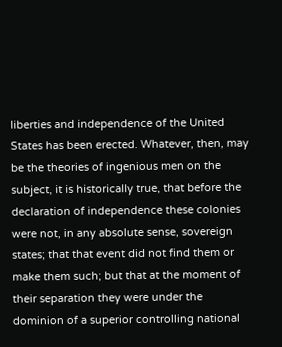liberties and independence of the United States has been erected. Whatever, then, may be the theories of ingenious men on the subject, it is historically true, that before the declaration of independence these colonies were not, in any absolute sense, sovereign states; that that event did not find them or make them such; but that at the moment of their separation they were under the dominion of a superior controlling national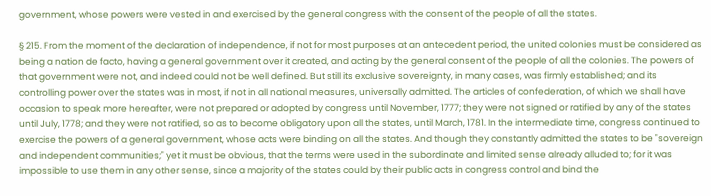government, whose powers were vested in and exercised by the general congress with the consent of the people of all the states.

§ 215. From the moment of the declaration of independence, if not for most purposes at an antecedent period, the united colonies must be considered as being a nation de facto, having a general government over it created, and acting by the general consent of the people of all the colonies. The powers of that government were not, and indeed could not be well defined. But still its exclusive sovereignty, in many cases, was firmly established; and its controlling power over the states was in most, if not in all national measures, universally admitted. The articles of confederation, of which we shall have occasion to speak more hereafter, were not prepared or adopted by congress until November, 1777; they were not signed or ratified by any of the states until July, 1778; and they were not ratified, so as to become obligatory upon all the states, until March, 1781. In the intermediate time, congress continued to exercise the powers of a general government, whose acts were binding on all the states. And though they constantly admitted the states to be "sovereign and independent communities;" yet it must be obvious, that the terms were used in the subordinate and limited sense already alluded to; for it was impossible to use them in any other sense, since a majority of the states could by their public acts in congress control and bind the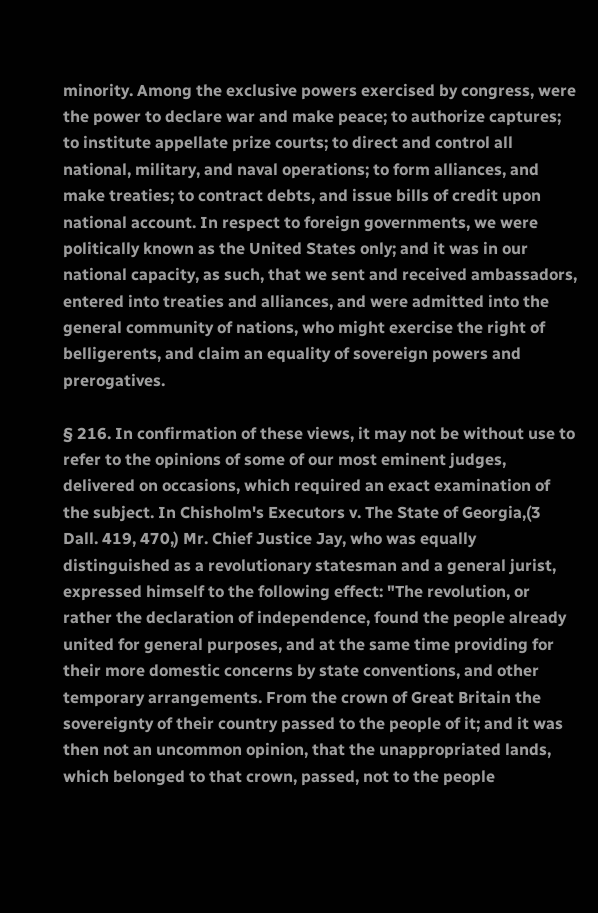minority. Among the exclusive powers exercised by congress, were the power to declare war and make peace; to authorize captures; to institute appellate prize courts; to direct and control all national, military, and naval operations; to form alliances, and make treaties; to contract debts, and issue bills of credit upon national account. In respect to foreign governments, we were politically known as the United States only; and it was in our national capacity, as such, that we sent and received ambassadors, entered into treaties and alliances, and were admitted into the general community of nations, who might exercise the right of belligerents, and claim an equality of sovereign powers and prerogatives.

§ 216. In confirmation of these views, it may not be without use to refer to the opinions of some of our most eminent judges, delivered on occasions, which required an exact examination of the subject. In Chisholm's Executors v. The State of Georgia,(3 Dall. 419, 470,) Mr. Chief Justice Jay, who was equally distinguished as a revolutionary statesman and a general jurist, expressed himself to the following effect: "The revolution, or rather the declaration of independence, found the people already united for general purposes, and at the same time providing for their more domestic concerns by state conventions, and other temporary arrangements. From the crown of Great Britain the sovereignty of their country passed to the people of it; and it was then not an uncommon opinion, that the unappropriated lands, which belonged to that crown, passed, not to the people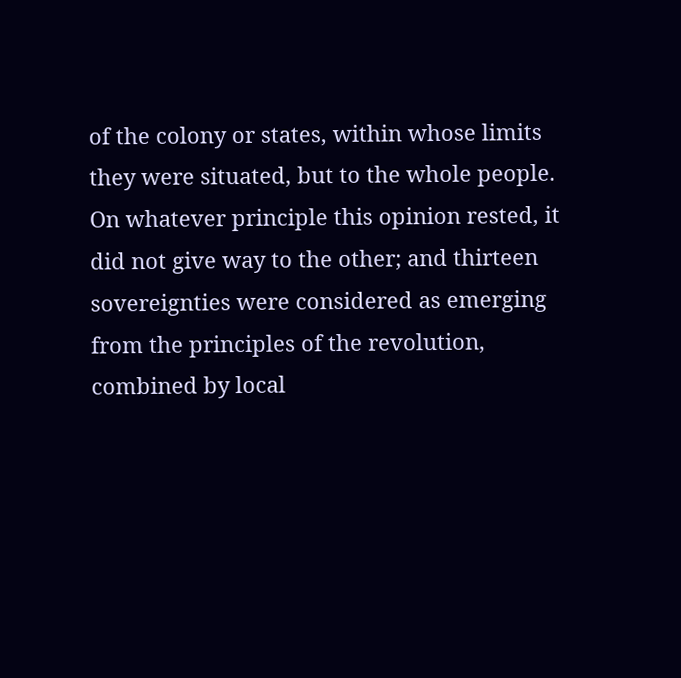of the colony or states, within whose limits they were situated, but to the whole people. On whatever principle this opinion rested, it did not give way to the other; and thirteen sovereignties were considered as emerging from the principles of the revolution, combined by local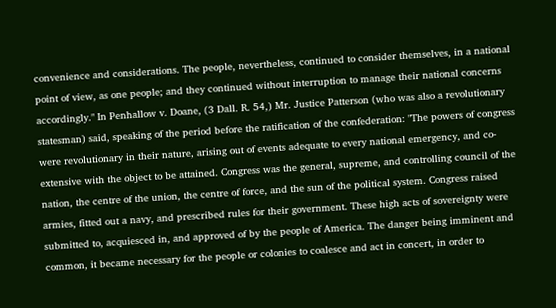convenience and considerations. The people, nevertheless, continued to consider themselves, in a national point of view, as one people; and they continued without interruption to manage their national concerns accordingly." In Penhallow v. Doane, (3 Dall. R. 54,) Mr. Justice Patterson (who was also a revolutionary statesman) said, speaking of the period before the ratification of the confederation: "The powers of congress were revolutionary in their nature, arising out of events adequate to every national emergency, and co-extensive with the object to be attained. Congress was the general, supreme, and controlling council of the nation, the centre of the union, the centre of force, and the sun of the political system. Congress raised armies, fitted out a navy, and prescribed rules for their government. These high acts of sovereignty were submitted to, acquiesced in, and approved of by the people of America. The danger being imminent and common, it became necessary for the people or colonies to coalesce and act in concert, in order to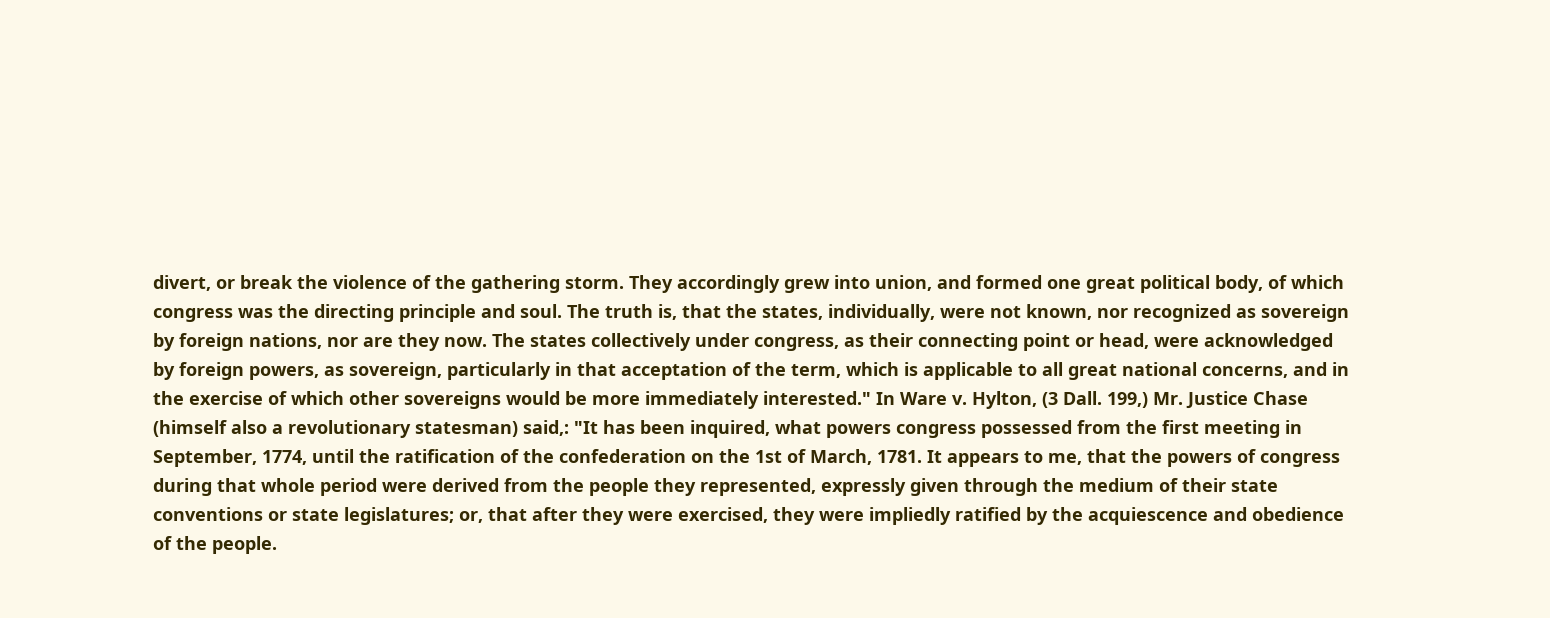divert, or break the violence of the gathering storm. They accordingly grew into union, and formed one great political body, of which congress was the directing principle and soul. The truth is, that the states, individually, were not known, nor recognized as sovereign by foreign nations, nor are they now. The states collectively under congress, as their connecting point or head, were acknowledged by foreign powers, as sovereign, particularly in that acceptation of the term, which is applicable to all great national concerns, and in the exercise of which other sovereigns would be more immediately interested." In Ware v. Hylton, (3 Dall. 199,) Mr. Justice Chase (himself also a revolutionary statesman) said,: "It has been inquired, what powers congress possessed from the first meeting in September, 1774, until the ratification of the confederation on the 1st of March, 1781. It appears to me, that the powers of congress during that whole period were derived from the people they represented, expressly given through the medium of their state conventions or state legislatures; or, that after they were exercised, they were impliedly ratified by the acquiescence and obedience of the people.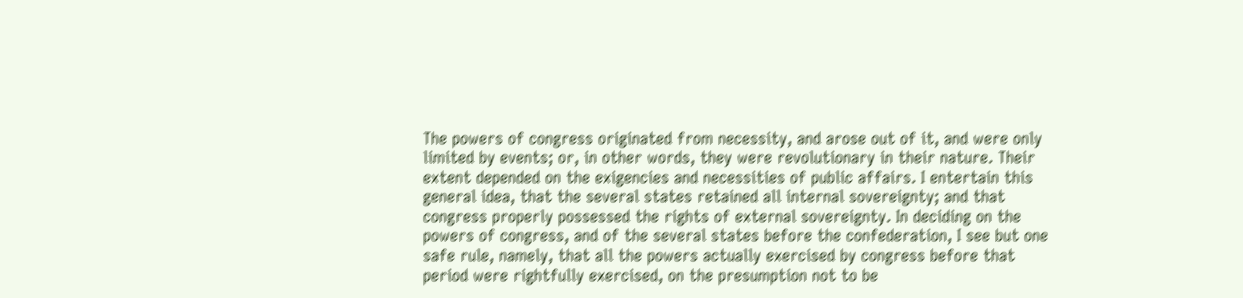The powers of congress originated from necessity, and arose out of it, and were only limited by events; or, in other words, they were revolutionary in their nature. Their extent depended on the exigencies and necessities of public affairs. I entertain this general idea, that the several states retained all internal sovereignty; and that congress properly possessed the rights of external sovereignty. In deciding on the powers of congress, and of the several states before the confederation, I see but one safe rule, namely, that all the powers actually exercised by congress before that period were rightfully exercised, on the presumption not to be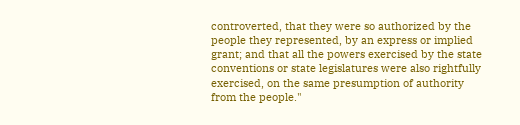controverted, that they were so authorized by the people they represented, by an express or implied grant; and that all the powers exercised by the state conventions or state legislatures were also rightfully exercised, on the same presumption of authority from the people."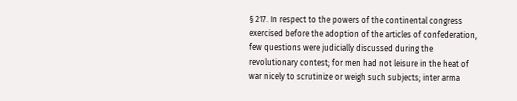§ 217. In respect to the powers of the continental congress exercised before the adoption of the articles of confederation, few questions were judicially discussed during the revolutionary contest; for men had not leisure in the heat of war nicely to scrutinize or weigh such subjects; inter arma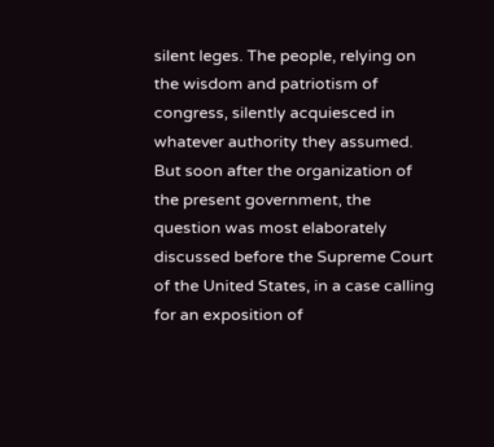silent leges. The people, relying on the wisdom and patriotism of congress, silently acquiesced in whatever authority they assumed. But soon after the organization of the present government, the question was most elaborately discussed before the Supreme Court of the United States, in a case calling for an exposition of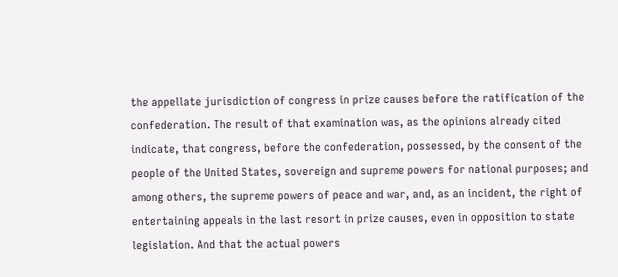the appellate jurisdiction of congress in prize causes before the ratification of the confederation. The result of that examination was, as the opinions already cited indicate, that congress, before the confederation, possessed, by the consent of the people of the United States, sovereign and supreme powers for national purposes; and among others, the supreme powers of peace and war, and, as an incident, the right of entertaining appeals in the last resort in prize causes, even in opposition to state legislation. And that the actual powers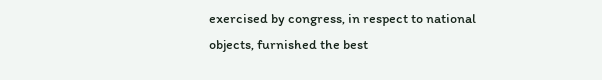exercised by congress, in respect to national objects, furnished the best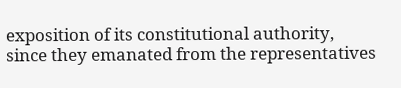exposition of its constitutional authority, since they emanated from the representatives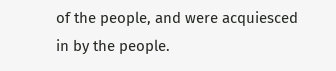of the people, and were acquiesced in by the people.